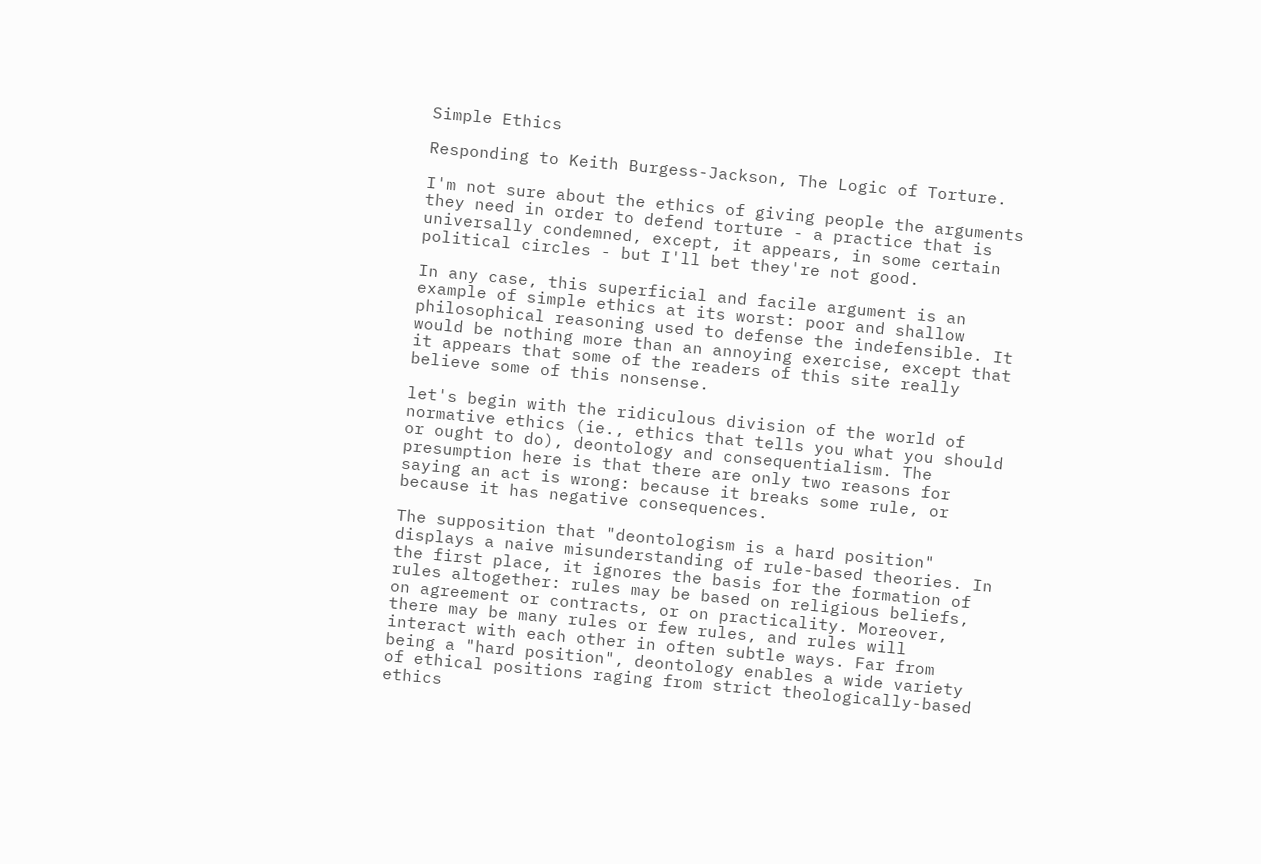Simple Ethics

Responding to Keith Burgess-Jackson, The Logic of Torture.

I'm not sure about the ethics of giving people the arguments they need in order to defend torture - a practice that is universally condemned, except, it appears, in some certain political circles - but I'll bet they're not good.

In any case, this superficial and facile argument is an example of simple ethics at its worst: poor and shallow philosophical reasoning used to defense the indefensible. It would be nothing more than an annoying exercise, except that it appears that some of the readers of this site really believe some of this nonsense.

let's begin with the ridiculous division of the world of normative ethics (ie., ethics that tells you what you should or ought to do), deontology and consequentialism. The presumption here is that there are only two reasons for saying an act is wrong: because it breaks some rule, or because it has negative consequences.

The supposition that "deontologism is a hard position" displays a naive misunderstanding of rule-based theories. In the first place, it ignores the basis for the formation of rules altogether: rules may be based on religious beliefs, on agreement or contracts, or on practicality. Moreover, there may be many rules or few rules, and rules will interact with each other in often subtle ways. Far from being a "hard position", deontology enables a wide variety of ethical positions raging from strict theologically-based ethics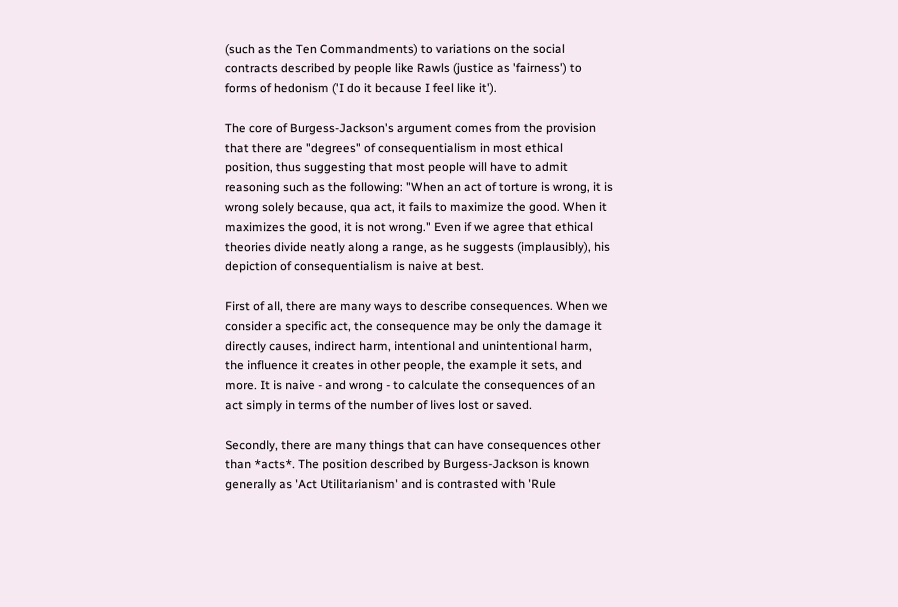(such as the Ten Commandments) to variations on the social contracts described by people like Rawls (justice as 'fairness') to forms of hedonism ('I do it because I feel like it').

The core of Burgess-Jackson's argument comes from the provision that there are "degrees" of consequentialism in most ethical position, thus suggesting that most people will have to admit reasoning such as the following: "When an act of torture is wrong, it is wrong solely because, qua act, it fails to maximize the good. When it maximizes the good, it is not wrong." Even if we agree that ethical theories divide neatly along a range, as he suggests (implausibly), his depiction of consequentialism is naive at best.

First of all, there are many ways to describe consequences. When we consider a specific act, the consequence may be only the damage it directly causes, indirect harm, intentional and unintentional harm, the influence it creates in other people, the example it sets, and more. It is naive - and wrong - to calculate the consequences of an act simply in terms of the number of lives lost or saved.

Secondly, there are many things that can have consequences other than *acts*. The position described by Burgess-Jackson is known generally as 'Act Utilitarianism' and is contrasted with 'Rule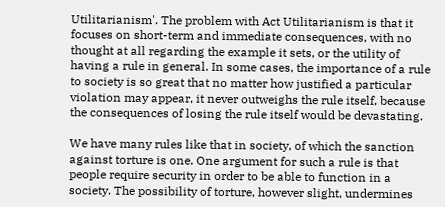Utilitarianism'. The problem with Act Utilitarianism is that it focuses on short-term and immediate consequences, with no thought at all regarding the example it sets, or the utility of having a rule in general. In some cases, the importance of a rule to society is so great that no matter how justified a particular violation may appear, it never outweighs the rule itself, because the consequences of losing the rule itself would be devastating.

We have many rules like that in society, of which the sanction against torture is one. One argument for such a rule is that people require security in order to be able to function in a society. The possibility of torture, however slight, undermines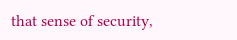that sense of security,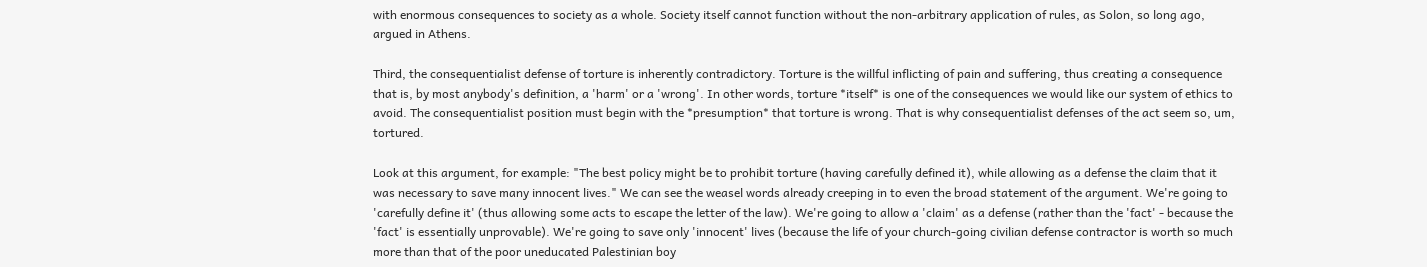with enormous consequences to society as a whole. Society itself cannot function without the non-arbitrary application of rules, as Solon, so long ago, argued in Athens.

Third, the consequentialist defense of torture is inherently contradictory. Torture is the willful inflicting of pain and suffering, thus creating a consequence that is, by most anybody's definition, a 'harm' or a 'wrong'. In other words, torture *itself* is one of the consequences we would like our system of ethics to avoid. The consequentialist position must begin with the *presumption* that torture is wrong. That is why consequentialist defenses of the act seem so, um, tortured.

Look at this argument, for example: "The best policy might be to prohibit torture (having carefully defined it), while allowing as a defense the claim that it was necessary to save many innocent lives." We can see the weasel words already creeping in to even the broad statement of the argument. We're going to 'carefully define it' (thus allowing some acts to escape the letter of the law). We're going to allow a 'claim' as a defense (rather than the 'fact' - because the 'fact' is essentially unprovable). We're going to save only 'innocent' lives (because the life of your church-going civilian defense contractor is worth so much more than that of the poor uneducated Palestinian boy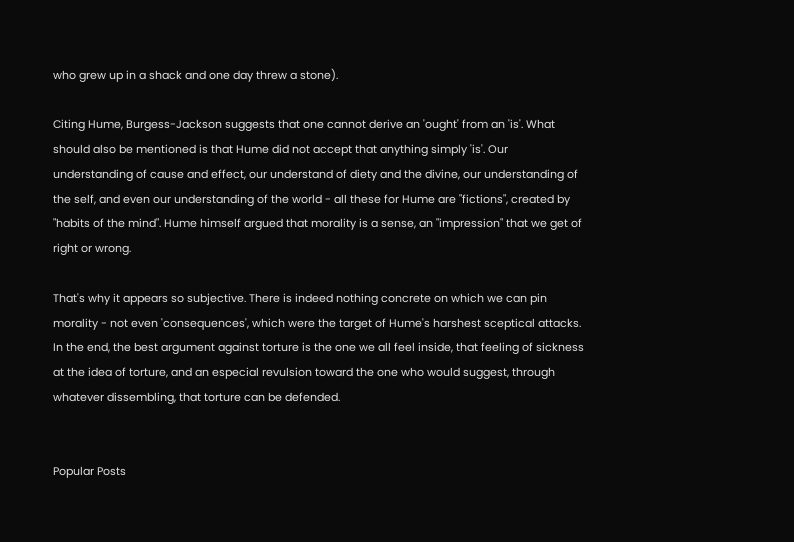who grew up in a shack and one day threw a stone).

Citing Hume, Burgess-Jackson suggests that one cannot derive an 'ought' from an 'is'. What should also be mentioned is that Hume did not accept that anything simply 'is'. Our understanding of cause and effect, our understand of diety and the divine, our understanding of the self, and even our understanding of the world - all these for Hume are "fictions", created by "habits of the mind". Hume himself argued that morality is a sense, an "impression" that we get of right or wrong.

That's why it appears so subjective. There is indeed nothing concrete on which we can pin morality - not even 'consequences', which were the target of Hume's harshest sceptical attacks. In the end, the best argument against torture is the one we all feel inside, that feeling of sickness at the idea of torture, and an especial revulsion toward the one who would suggest, through whatever dissembling, that torture can be defended.


Popular Posts